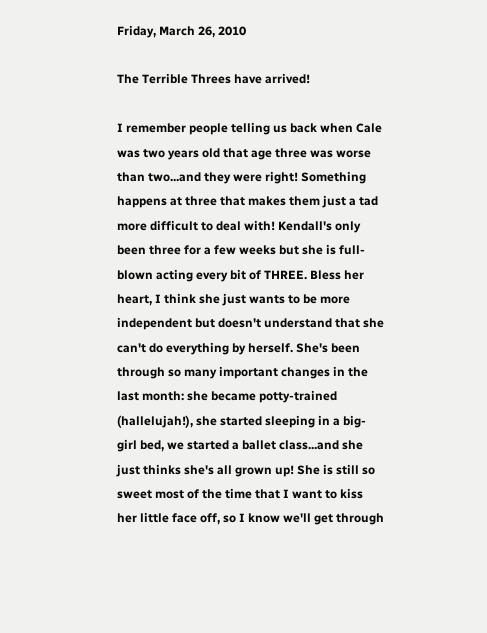Friday, March 26, 2010

The Terrible Threes have arrived!

I remember people telling us back when Cale was two years old that age three was worse than two...and they were right! Something happens at three that makes them just a tad more difficult to deal with! Kendall's only been three for a few weeks but she is full-blown acting every bit of THREE. Bless her heart, I think she just wants to be more independent but doesn't understand that she can't do everything by herself. She's been through so many important changes in the last month: she became potty-trained (hallelujah!), she started sleeping in a big-girl bed, we started a ballet class...and she just thinks she's all grown up! She is still so sweet most of the time that I want to kiss her little face off, so I know we'll get through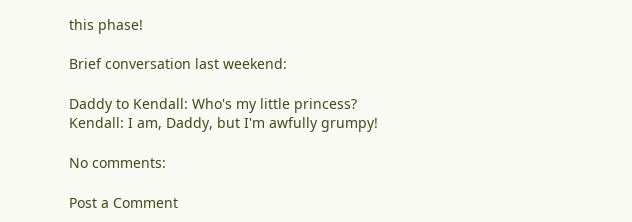this phase!

Brief conversation last weekend:

Daddy to Kendall: Who's my little princess?
Kendall: I am, Daddy, but I'm awfully grumpy!

No comments:

Post a Comment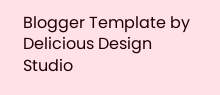Blogger Template by Delicious Design Studio